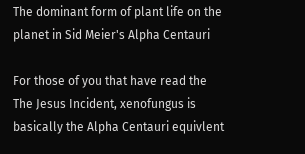The dominant form of plant life on the planet in Sid Meier's Alpha Centauri

For those of you that have read the The Jesus Incident, xenofungus is basically the Alpha Centauri equivlent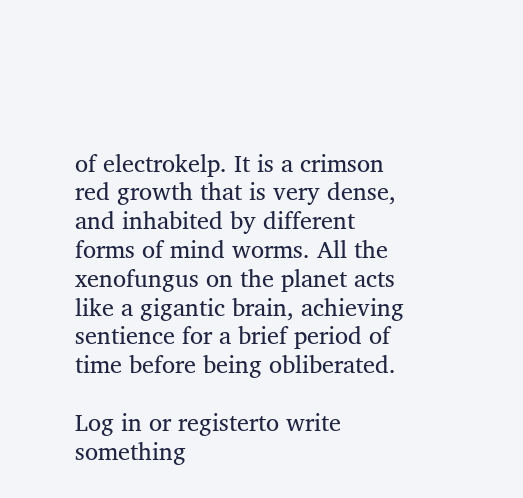of electrokelp. It is a crimson red growth that is very dense, and inhabited by different forms of mind worms. All the xenofungus on the planet acts like a gigantic brain, achieving sentience for a brief period of time before being obliberated.

Log in or registerto write something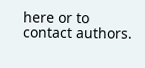here or to contact authors.